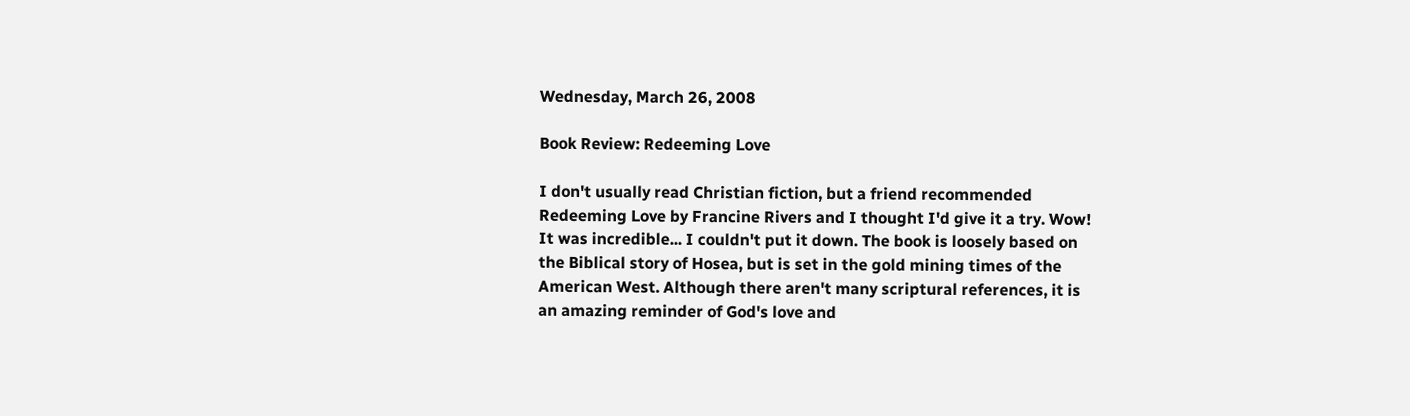Wednesday, March 26, 2008

Book Review: Redeeming Love

I don't usually read Christian fiction, but a friend recommended Redeeming Love by Francine Rivers and I thought I'd give it a try. Wow! It was incredible... I couldn't put it down. The book is loosely based on the Biblical story of Hosea, but is set in the gold mining times of the American West. Although there aren't many scriptural references, it is an amazing reminder of God's love and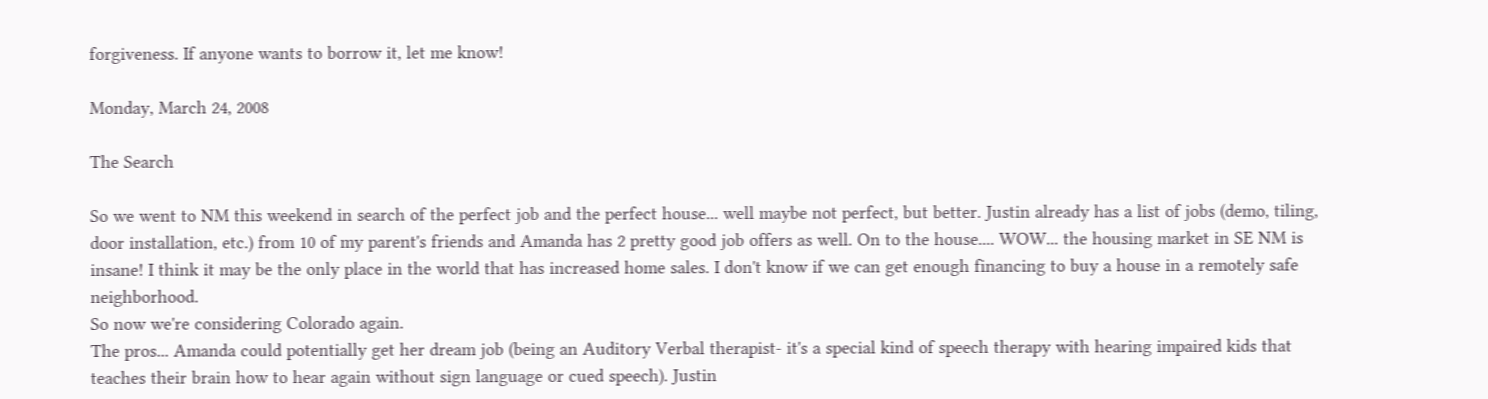forgiveness. If anyone wants to borrow it, let me know!

Monday, March 24, 2008

The Search

So we went to NM this weekend in search of the perfect job and the perfect house... well maybe not perfect, but better. Justin already has a list of jobs (demo, tiling, door installation, etc.) from 10 of my parent's friends and Amanda has 2 pretty good job offers as well. On to the house.... WOW... the housing market in SE NM is insane! I think it may be the only place in the world that has increased home sales. I don't know if we can get enough financing to buy a house in a remotely safe neighborhood.
So now we're considering Colorado again.
The pros... Amanda could potentially get her dream job (being an Auditory Verbal therapist- it's a special kind of speech therapy with hearing impaired kids that teaches their brain how to hear again without sign language or cued speech). Justin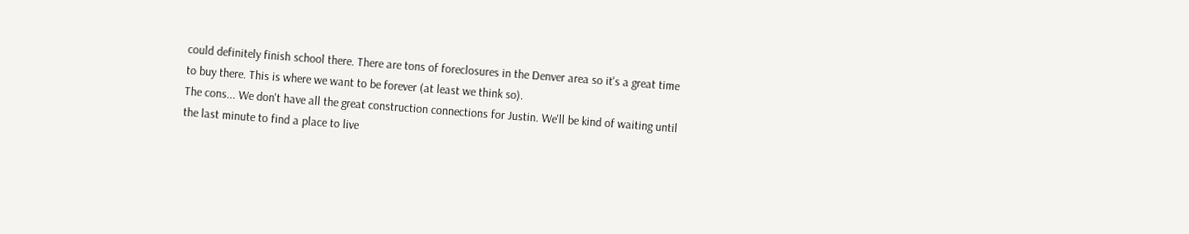could definitely finish school there. There are tons of foreclosures in the Denver area so it's a great time to buy there. This is where we want to be forever (at least we think so).
The cons... We don't have all the great construction connections for Justin. We'll be kind of waiting until the last minute to find a place to live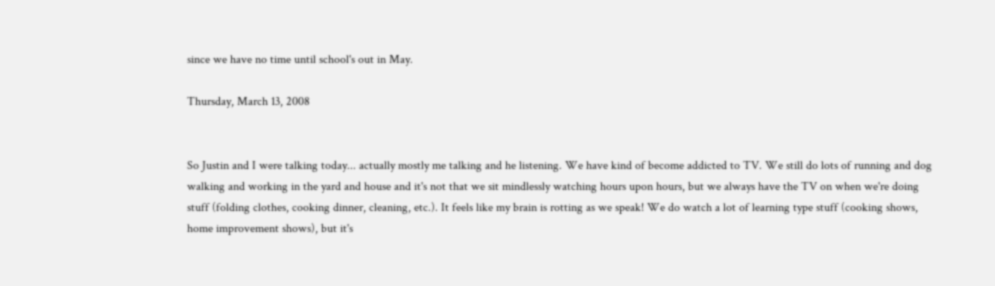since we have no time until school's out in May.

Thursday, March 13, 2008


So Justin and I were talking today... actually mostly me talking and he listening. We have kind of become addicted to TV. We still do lots of running and dog walking and working in the yard and house and it's not that we sit mindlessly watching hours upon hours, but we always have the TV on when we're doing stuff (folding clothes, cooking dinner, cleaning, etc.). It feels like my brain is rotting as we speak! We do watch a lot of learning type stuff (cooking shows, home improvement shows), but it's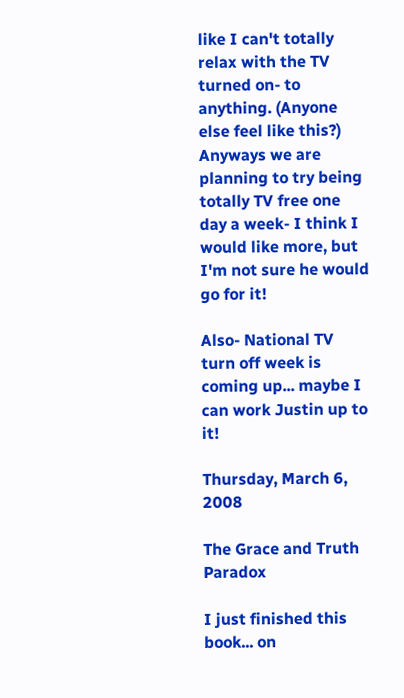like I can't totally relax with the TV turned on- to anything. (Anyone else feel like this?) Anyways we are planning to try being totally TV free one day a week- I think I would like more, but I'm not sure he would go for it!

Also- National TV turn off week is coming up... maybe I can work Justin up to it!

Thursday, March 6, 2008

The Grace and Truth Paradox

I just finished this book... on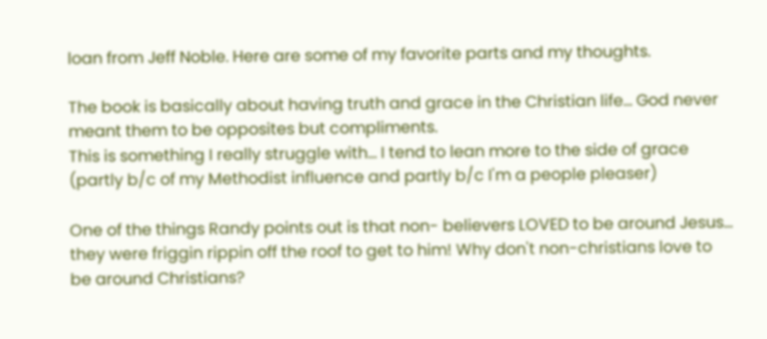loan from Jeff Noble. Here are some of my favorite parts and my thoughts.

The book is basically about having truth and grace in the Christian life... God never meant them to be opposites but compliments.
This is something I really struggle with... I tend to lean more to the side of grace (partly b/c of my Methodist influence and partly b/c I'm a people pleaser)

One of the things Randy points out is that non- believers LOVED to be around Jesus... they were friggin rippin off the roof to get to him! Why don't non-christians love to be around Christians?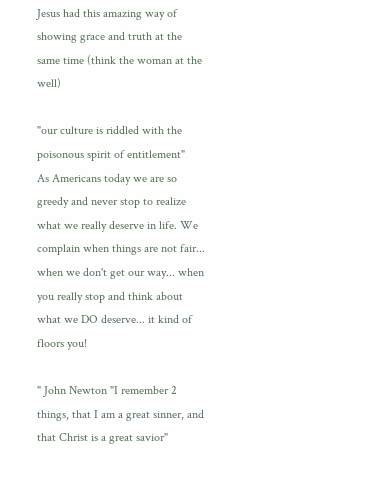Jesus had this amazing way of showing grace and truth at the same time (think the woman at the well)

"our culture is riddled with the poisonous spirit of entitlement"
As Americans today we are so greedy and never stop to realize what we really deserve in life. We complain when things are not fair... when we don't get our way... when you really stop and think about what we DO deserve... it kind of floors you!

" John Newton "I remember 2 things, that I am a great sinner, and that Christ is a great savior"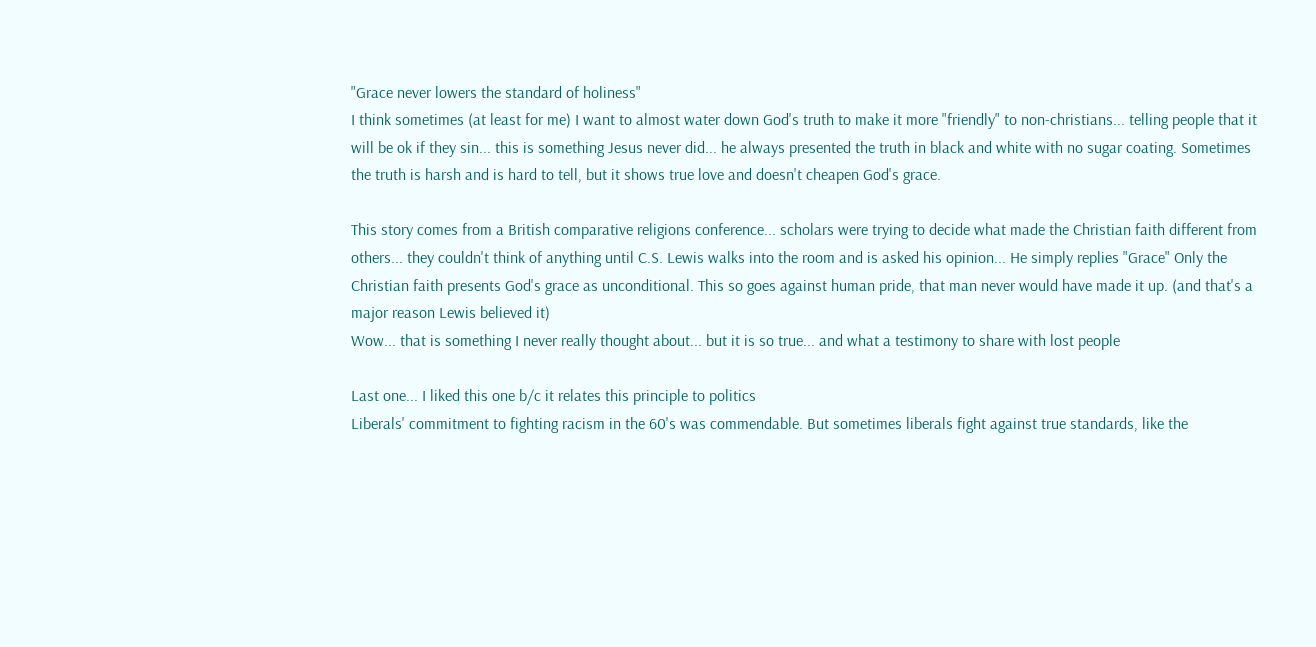"Grace never lowers the standard of holiness"
I think sometimes (at least for me) I want to almost water down God's truth to make it more "friendly" to non-christians... telling people that it will be ok if they sin... this is something Jesus never did... he always presented the truth in black and white with no sugar coating. Sometimes the truth is harsh and is hard to tell, but it shows true love and doesn't cheapen God's grace.

This story comes from a British comparative religions conference... scholars were trying to decide what made the Christian faith different from others... they couldn't think of anything until C.S. Lewis walks into the room and is asked his opinion... He simply replies "Grace" Only the Christian faith presents God's grace as unconditional. This so goes against human pride, that man never would have made it up. (and that's a major reason Lewis believed it)
Wow... that is something I never really thought about... but it is so true... and what a testimony to share with lost people

Last one... I liked this one b/c it relates this principle to politics
Liberals' commitment to fighting racism in the 60's was commendable. But sometimes liberals fight against true standards, like the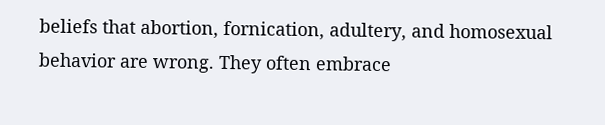beliefs that abortion, fornication, adultery, and homosexual behavior are wrong. They often embrace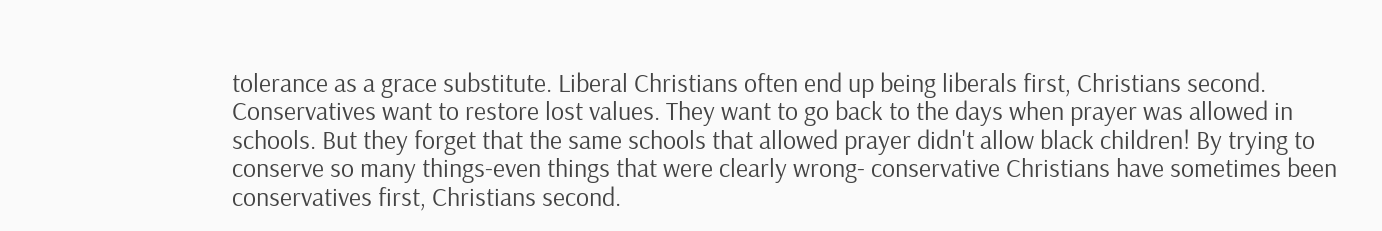tolerance as a grace substitute. Liberal Christians often end up being liberals first, Christians second. Conservatives want to restore lost values. They want to go back to the days when prayer was allowed in schools. But they forget that the same schools that allowed prayer didn't allow black children! By trying to conserve so many things-even things that were clearly wrong- conservative Christians have sometimes been conservatives first, Christians second.